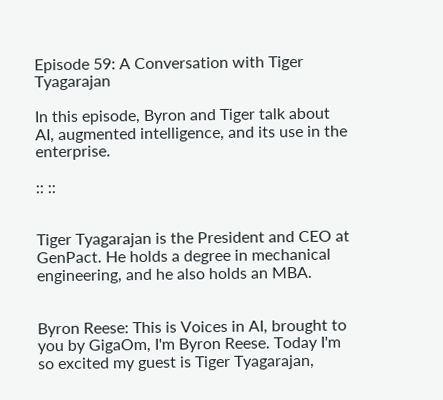Episode 59: A Conversation with Tiger Tyagarajan

In this episode, Byron and Tiger talk about AI, augmented intelligence, and its use in the enterprise.

:: ::


Tiger Tyagarajan is the President and CEO at GenPact. He holds a degree in mechanical engineering, and he also holds an MBA.


Byron Reese: This is Voices in AI, brought to you by GigaOm, I'm Byron Reese. Today I'm so excited my guest is Tiger Tyagarajan,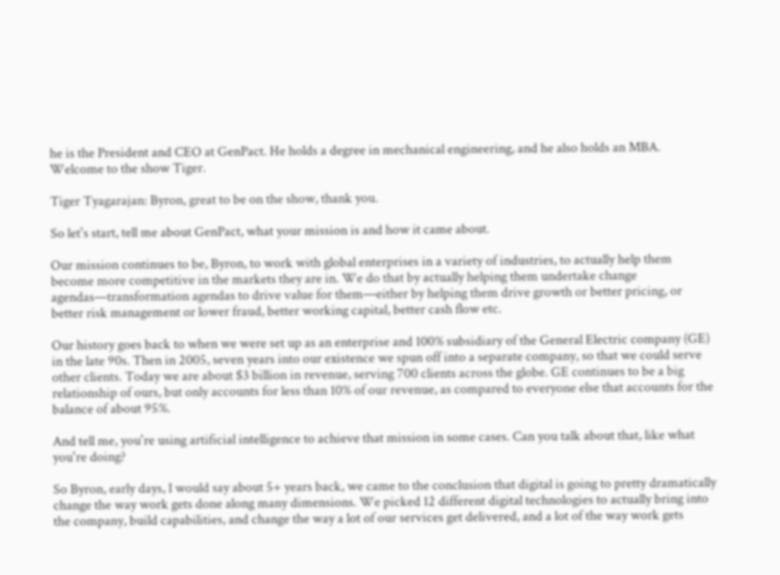he is the President and CEO at GenPact. He holds a degree in mechanical engineering, and he also holds an MBA. Welcome to the show Tiger.

Tiger Tyagarajan: Byron, great to be on the show, thank you.

So let's start, tell me about GenPact, what your mission is and how it came about.

Our mission continues to be, Byron, to work with global enterprises in a variety of industries, to actually help them become more competitive in the markets they are in. We do that by actually helping them undertake change agendas—transformation agendas to drive value for them—either by helping them drive growth or better pricing, or better risk management or lower fraud, better working capital, better cash flow etc.

Our history goes back to when we were set up as an enterprise and 100% subsidiary of the General Electric company (GE) in the late 90s. Then in 2005, seven years into our existence we spun off into a separate company, so that we could serve other clients. Today we are about $3 billion in revenue, serving 700 clients across the globe. GE continues to be a big relationship of ours, but only accounts for less than 10% of our revenue, as compared to everyone else that accounts for the balance of about 95%.

And tell me, you're using artificial intelligence to achieve that mission in some cases. Can you talk about that, like what you're doing?

So Byron, early days, I would say about 5+ years back, we came to the conclusion that digital is going to pretty dramatically change the way work gets done along many dimensions. We picked 12 different digital technologies to actually bring into the company, build capabilities, and change the way a lot of our services get delivered, and a lot of the way work gets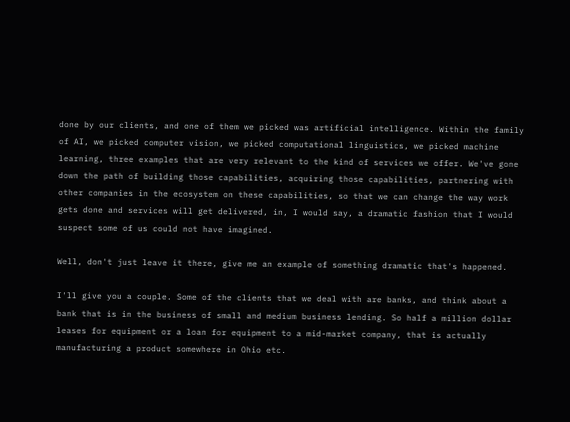done by our clients, and one of them we picked was artificial intelligence. Within the family of AI, we picked computer vision, we picked computational linguistics, we picked machine learning, three examples that are very relevant to the kind of services we offer. We've gone down the path of building those capabilities, acquiring those capabilities, partnering with other companies in the ecosystem on these capabilities, so that we can change the way work gets done and services will get delivered, in, I would say, a dramatic fashion that I would suspect some of us could not have imagined.

Well, don't just leave it there, give me an example of something dramatic that's happened.

I'll give you a couple. Some of the clients that we deal with are banks, and think about a bank that is in the business of small and medium business lending. So half a million dollar leases for equipment or a loan for equipment to a mid-market company, that is actually manufacturing a product somewhere in Ohio etc.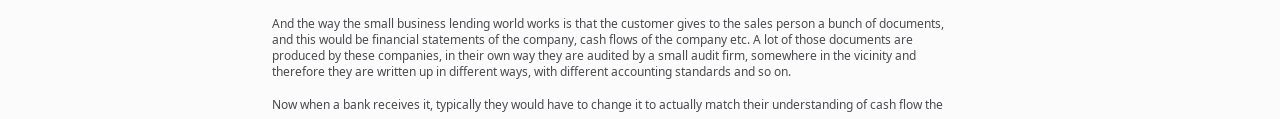And the way the small business lending world works is that the customer gives to the sales person a bunch of documents, and this would be financial statements of the company, cash flows of the company etc. A lot of those documents are produced by these companies, in their own way they are audited by a small audit firm, somewhere in the vicinity and therefore they are written up in different ways, with different accounting standards and so on.

Now when a bank receives it, typically they would have to change it to actually match their understanding of cash flow the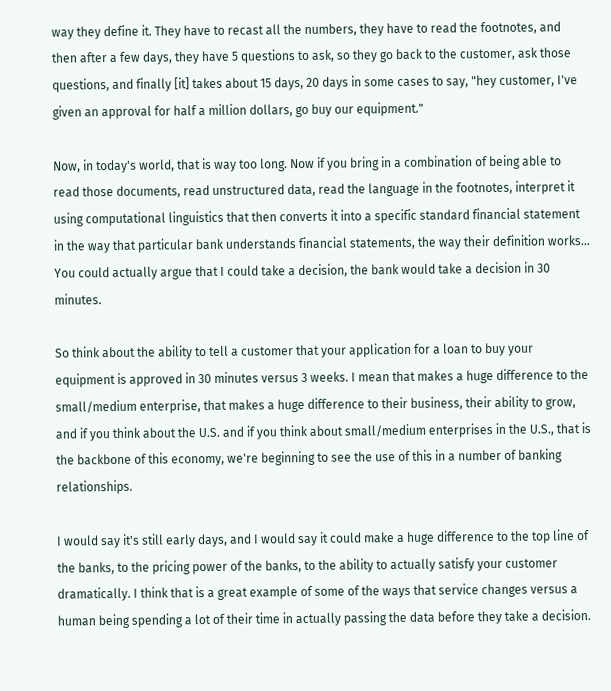way they define it. They have to recast all the numbers, they have to read the footnotes, and then after a few days, they have 5 questions to ask, so they go back to the customer, ask those questions, and finally [it] takes about 15 days, 20 days in some cases to say, "hey customer, I've given an approval for half a million dollars, go buy our equipment."

Now, in today's world, that is way too long. Now if you bring in a combination of being able to read those documents, read unstructured data, read the language in the footnotes, interpret it using computational linguistics that then converts it into a specific standard financial statement in the way that particular bank understands financial statements, the way their definition works… You could actually argue that I could take a decision, the bank would take a decision in 30 minutes.

So think about the ability to tell a customer that your application for a loan to buy your equipment is approved in 30 minutes versus 3 weeks. I mean that makes a huge difference to the small/medium enterprise, that makes a huge difference to their business, their ability to grow, and if you think about the U.S. and if you think about small/medium enterprises in the U.S., that is the backbone of this economy, we're beginning to see the use of this in a number of banking relationships.

I would say it's still early days, and I would say it could make a huge difference to the top line of the banks, to the pricing power of the banks, to the ability to actually satisfy your customer dramatically. I think that is a great example of some of the ways that service changes versus a human being spending a lot of their time in actually passing the data before they take a decision.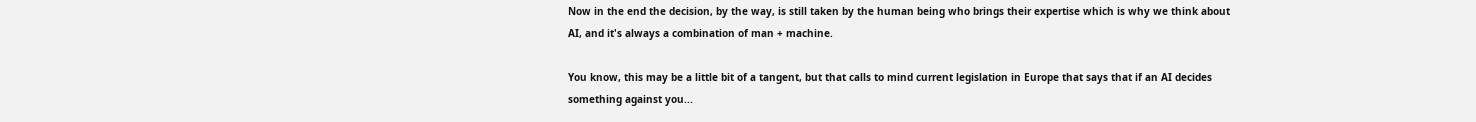Now in the end the decision, by the way, is still taken by the human being who brings their expertise which is why we think about AI, and it's always a combination of man + machine.

You know, this may be a little bit of a tangent, but that calls to mind current legislation in Europe that says that if an AI decides something against you...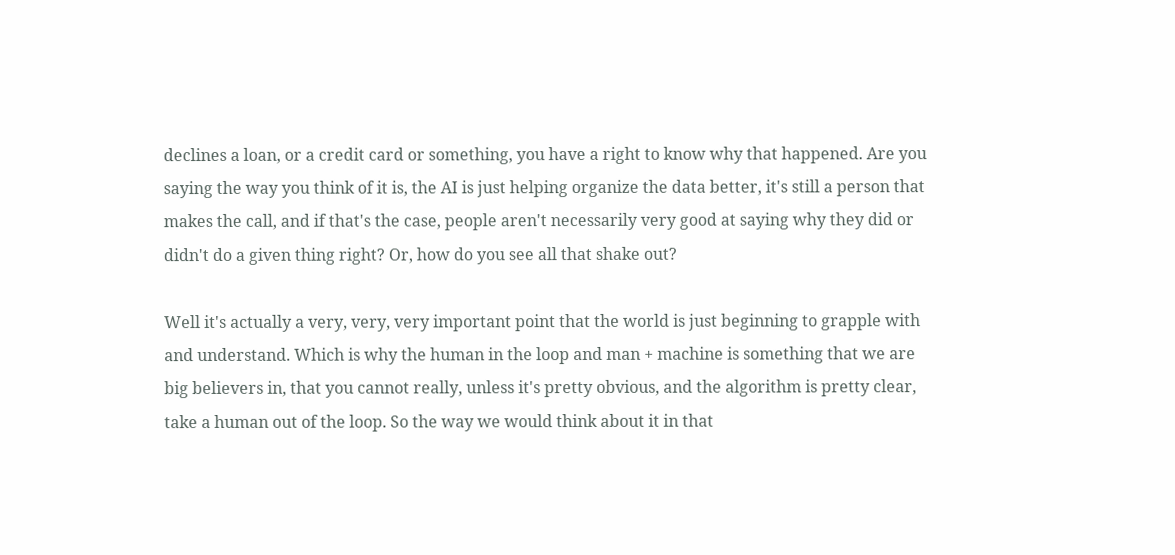declines a loan, or a credit card or something, you have a right to know why that happened. Are you saying the way you think of it is, the AI is just helping organize the data better, it's still a person that makes the call, and if that's the case, people aren't necessarily very good at saying why they did or didn't do a given thing right? Or, how do you see all that shake out?

Well it's actually a very, very, very important point that the world is just beginning to grapple with and understand. Which is why the human in the loop and man + machine is something that we are big believers in, that you cannot really, unless it's pretty obvious, and the algorithm is pretty clear, take a human out of the loop. So the way we would think about it in that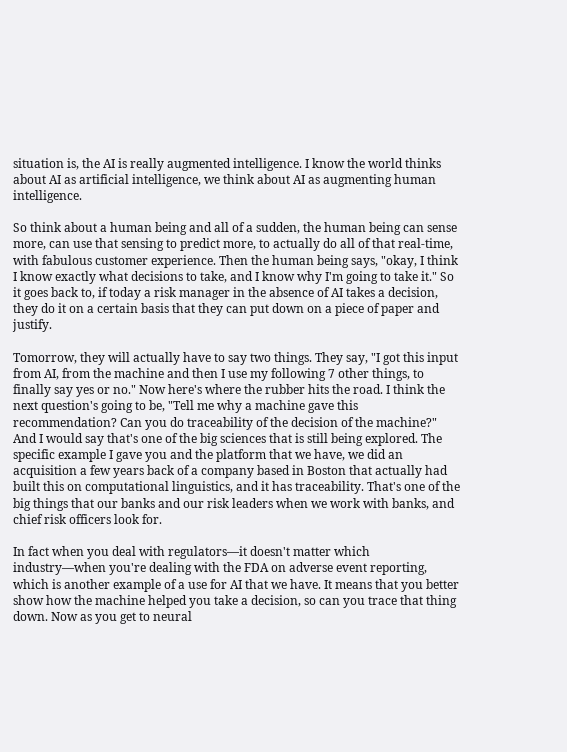situation is, the AI is really augmented intelligence. I know the world thinks about AI as artificial intelligence, we think about AI as augmenting human intelligence.

So think about a human being and all of a sudden, the human being can sense more, can use that sensing to predict more, to actually do all of that real-time, with fabulous customer experience. Then the human being says, "okay, I think I know exactly what decisions to take, and I know why I'm going to take it." So it goes back to, if today a risk manager in the absence of AI takes a decision, they do it on a certain basis that they can put down on a piece of paper and justify.

Tomorrow, they will actually have to say two things. They say, "I got this input from AI, from the machine and then I use my following 7 other things, to finally say yes or no." Now here's where the rubber hits the road. I think the next question's going to be, "Tell me why a machine gave this recommendation? Can you do traceability of the decision of the machine?" And I would say that's one of the big sciences that is still being explored. The specific example I gave you and the platform that we have, we did an acquisition a few years back of a company based in Boston that actually had built this on computational linguistics, and it has traceability. That's one of the big things that our banks and our risk leaders when we work with banks, and chief risk officers look for.

In fact when you deal with regulators—it doesn't matter which industry—when you're dealing with the FDA on adverse event reporting, which is another example of a use for AI that we have. It means that you better show how the machine helped you take a decision, so can you trace that thing down. Now as you get to neural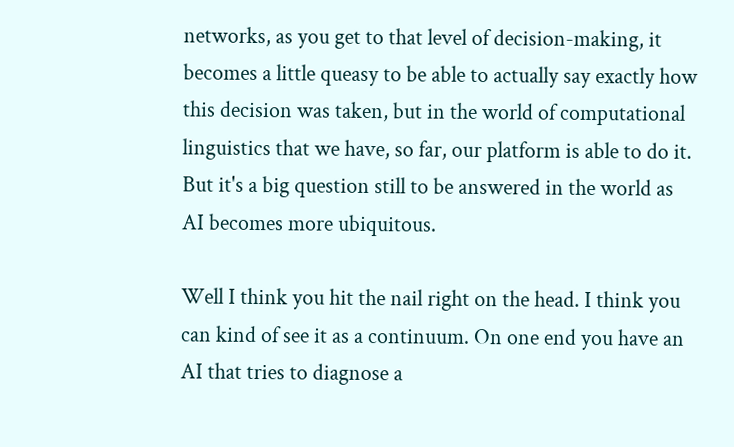networks, as you get to that level of decision-making, it becomes a little queasy to be able to actually say exactly how this decision was taken, but in the world of computational linguistics that we have, so far, our platform is able to do it. But it's a big question still to be answered in the world as AI becomes more ubiquitous.

Well I think you hit the nail right on the head. I think you can kind of see it as a continuum. On one end you have an AI that tries to diagnose a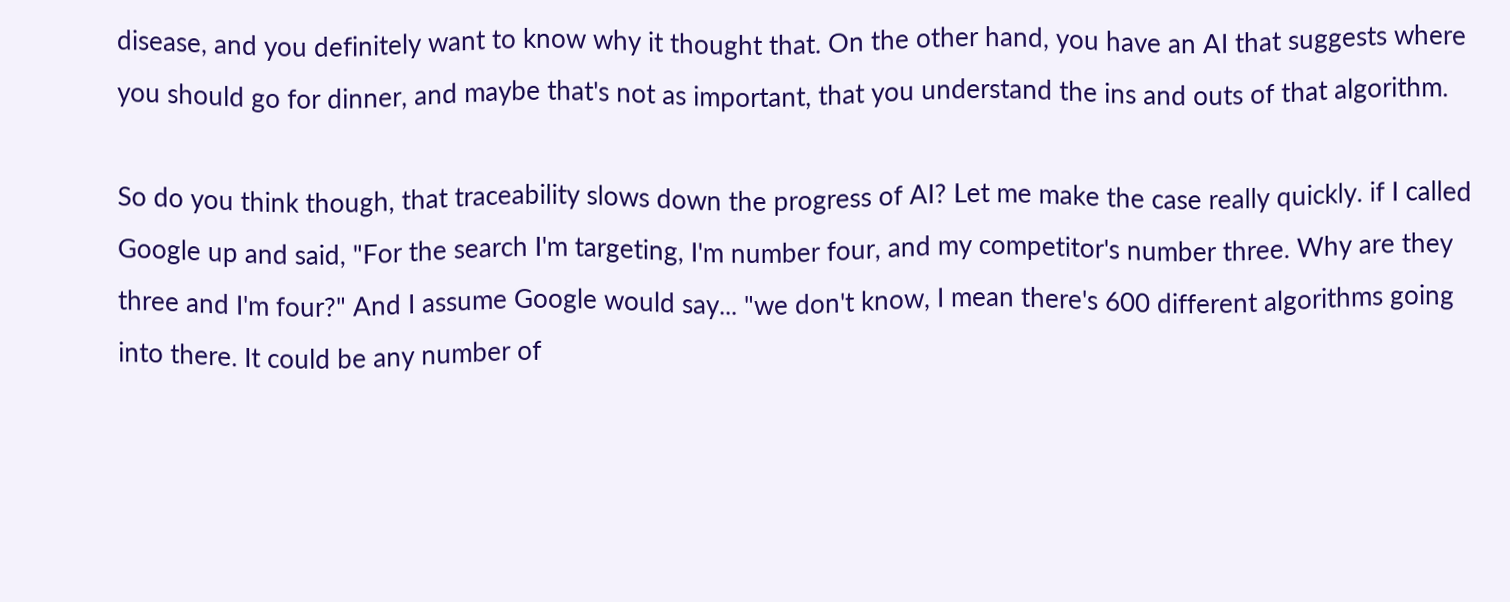disease, and you definitely want to know why it thought that. On the other hand, you have an AI that suggests where you should go for dinner, and maybe that's not as important, that you understand the ins and outs of that algorithm.

So do you think though, that traceability slows down the progress of AI? Let me make the case really quickly. if I called Google up and said, "For the search I'm targeting, I'm number four, and my competitor's number three. Why are they three and I'm four?" And I assume Google would say... "we don't know, I mean there's 600 different algorithms going into there. It could be any number of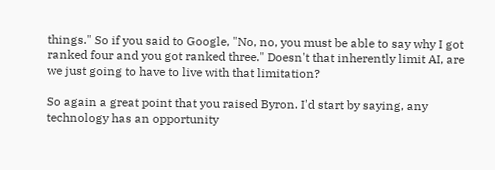things." So if you said to Google, "No, no, you must be able to say why I got ranked four and you got ranked three." Doesn't that inherently limit AI, are we just going to have to live with that limitation?

So again a great point that you raised Byron. I'd start by saying, any technology has an opportunity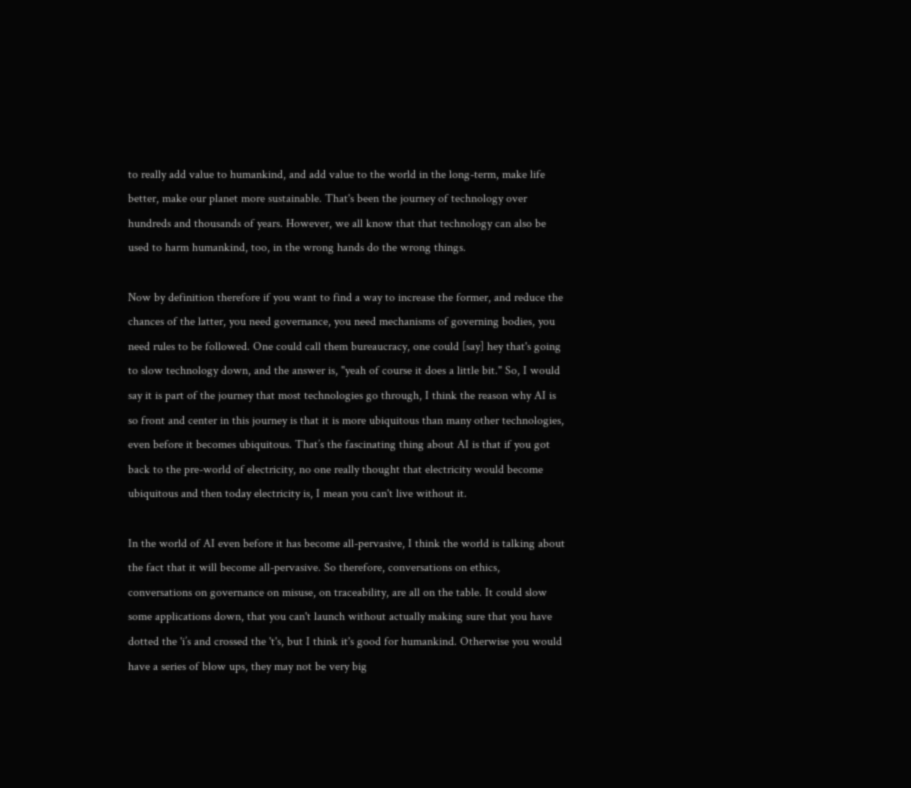to really add value to humankind, and add value to the world in the long-term, make life better, make our planet more sustainable. That's been the journey of technology over hundreds and thousands of years. However, we all know that that technology can also be used to harm humankind, too, in the wrong hands do the wrong things.

Now by definition therefore if you want to find a way to increase the former, and reduce the chances of the latter, you need governance, you need mechanisms of governing bodies, you need rules to be followed. One could call them bureaucracy, one could [say] hey that's going to slow technology down, and the answer is, "yeah of course it does a little bit." So, I would say it is part of the journey that most technologies go through, I think the reason why AI is so front and center in this journey is that it is more ubiquitous than many other technologies, even before it becomes ubiquitous. That’s the fascinating thing about AI is that if you got back to the pre-world of electricity, no one really thought that electricity would become ubiquitous and then today electricity is, I mean you can't live without it.

In the world of AI even before it has become all-pervasive, I think the world is talking about the fact that it will become all-pervasive. So therefore, conversations on ethics, conversations on governance on misuse, on traceability, are all on the table. It could slow some applications down, that you can't launch without actually making sure that you have dotted the 'i’s and crossed the 't's, but I think it's good for humankind. Otherwise you would have a series of blow ups, they may not be very big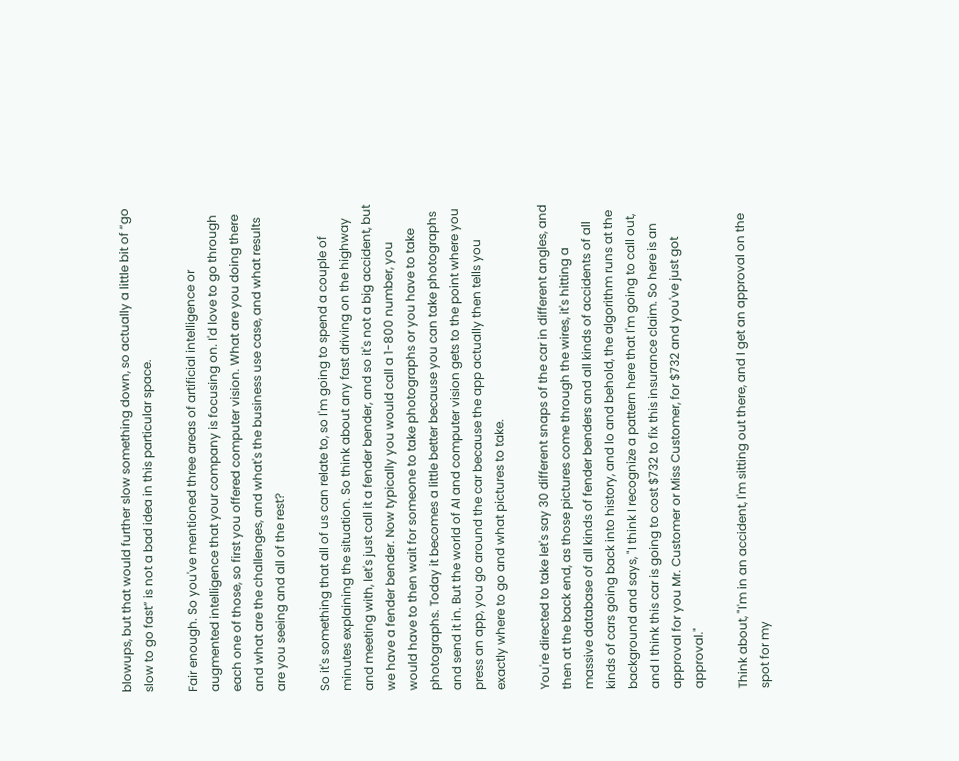blowups, but that would further slow something down, so actually a little bit of “go slow to go fast” is not a bad idea in this particular space.

Fair enough. So you've mentioned three areas of artificial intelligence or augmented intelligence that your company is focusing on. I'd love to go through each one of those, so first you offered computer vision. What are you doing there and what are the challenges, and what's the business use case, and what results are you seeing and all of the rest?

So it's something that all of us can relate to, so I'm going to spend a couple of minutes explaining the situation. So think about any fast driving on the highway and meeting with, let's just call it a fender bender, and so it's not a big accident, but we have a fender bender. Now typically you would call a 1-800 number, you would have to then wait for someone to take photographs or you have to take photographs. Today it becomes a little better because you can take photographs and send it in. But the world of AI and computer vision gets to the point where you press an app, you go around the car because the app actually then tells you exactly where to go and what pictures to take.

You're directed to take let's say 30 different snaps of the car in different angles, and then at the back end, as those pictures come through the wires, it's hitting a massive database of all kinds of fender benders and all kinds of accidents of all kinds of cars going back into history, and lo and behold, the algorithm runs at the background and says, "I think I recognize a pattern here that I'm going to call out, and I think this car is going to cost $732 to fix this insurance claim. So here is an approval for you Mr. Customer or Miss Customer, for $732 and you've just got approval."

Think about, "I'm in an accident, I'm sitting out there, and I get an approval on the spot for my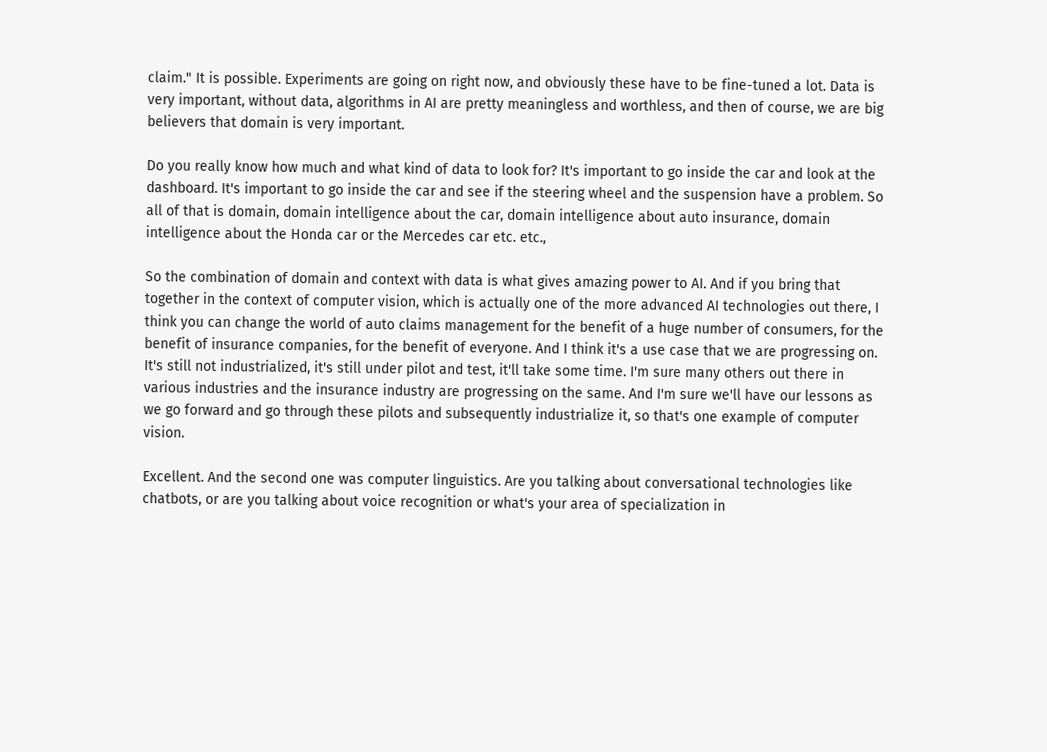claim." It is possible. Experiments are going on right now, and obviously these have to be fine-tuned a lot. Data is very important, without data, algorithms in AI are pretty meaningless and worthless, and then of course, we are big believers that domain is very important.

Do you really know how much and what kind of data to look for? It's important to go inside the car and look at the dashboard. It's important to go inside the car and see if the steering wheel and the suspension have a problem. So all of that is domain, domain intelligence about the car, domain intelligence about auto insurance, domain intelligence about the Honda car or the Mercedes car etc. etc.,

So the combination of domain and context with data is what gives amazing power to AI. And if you bring that together in the context of computer vision, which is actually one of the more advanced AI technologies out there, I think you can change the world of auto claims management for the benefit of a huge number of consumers, for the benefit of insurance companies, for the benefit of everyone. And I think it's a use case that we are progressing on. It's still not industrialized, it's still under pilot and test, it'll take some time. I'm sure many others out there in various industries and the insurance industry are progressing on the same. And I'm sure we'll have our lessons as we go forward and go through these pilots and subsequently industrialize it, so that's one example of computer vision.

Excellent. And the second one was computer linguistics. Are you talking about conversational technologies like chatbots, or are you talking about voice recognition or what's your area of specialization in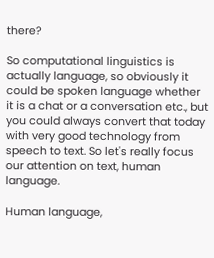there?

So computational linguistics is actually language, so obviously it could be spoken language whether it is a chat or a conversation etc., but you could always convert that today with very good technology from speech to text. So let's really focus our attention on text, human language.

Human language,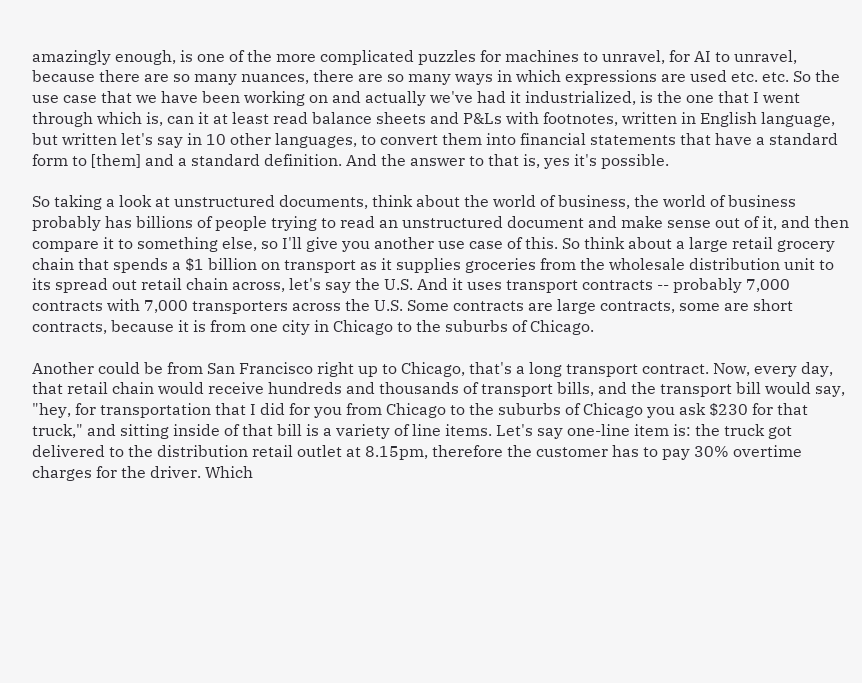amazingly enough, is one of the more complicated puzzles for machines to unravel, for AI to unravel, because there are so many nuances, there are so many ways in which expressions are used etc. etc. So the use case that we have been working on and actually we've had it industrialized, is the one that I went through which is, can it at least read balance sheets and P&Ls with footnotes, written in English language, but written let's say in 10 other languages, to convert them into financial statements that have a standard form to [them] and a standard definition. And the answer to that is, yes it's possible.

So taking a look at unstructured documents, think about the world of business, the world of business probably has billions of people trying to read an unstructured document and make sense out of it, and then compare it to something else, so I'll give you another use case of this. So think about a large retail grocery chain that spends a $1 billion on transport as it supplies groceries from the wholesale distribution unit to its spread out retail chain across, let's say the U.S. And it uses transport contracts -- probably 7,000 contracts with 7,000 transporters across the U.S. Some contracts are large contracts, some are short contracts, because it is from one city in Chicago to the suburbs of Chicago.

Another could be from San Francisco right up to Chicago, that's a long transport contract. Now, every day, that retail chain would receive hundreds and thousands of transport bills, and the transport bill would say, "hey, for transportation that I did for you from Chicago to the suburbs of Chicago you ask $230 for that truck," and sitting inside of that bill is a variety of line items. Let's say one-line item is: the truck got delivered to the distribution retail outlet at 8.15pm, therefore the customer has to pay 30% overtime charges for the driver. Which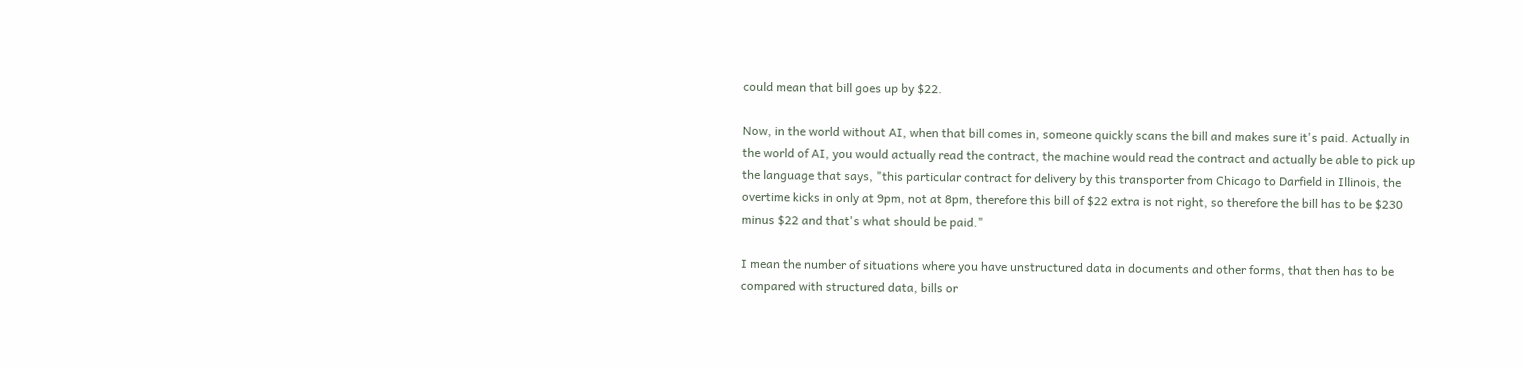could mean that bill goes up by $22.

Now, in the world without AI, when that bill comes in, someone quickly scans the bill and makes sure it's paid. Actually in the world of AI, you would actually read the contract, the machine would read the contract and actually be able to pick up the language that says, "this particular contract for delivery by this transporter from Chicago to Darfield in Illinois, the overtime kicks in only at 9pm, not at 8pm, therefore this bill of $22 extra is not right, so therefore the bill has to be $230 minus $22 and that's what should be paid."

I mean the number of situations where you have unstructured data in documents and other forms, that then has to be compared with structured data, bills or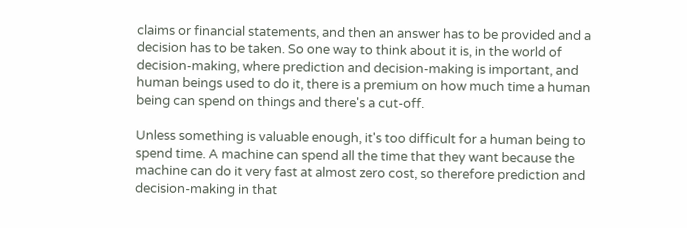claims or financial statements, and then an answer has to be provided and a decision has to be taken. So one way to think about it is, in the world of decision-making, where prediction and decision-making is important, and human beings used to do it, there is a premium on how much time a human being can spend on things and there's a cut-off.

Unless something is valuable enough, it's too difficult for a human being to spend time. A machine can spend all the time that they want because the machine can do it very fast at almost zero cost, so therefore prediction and decision-making in that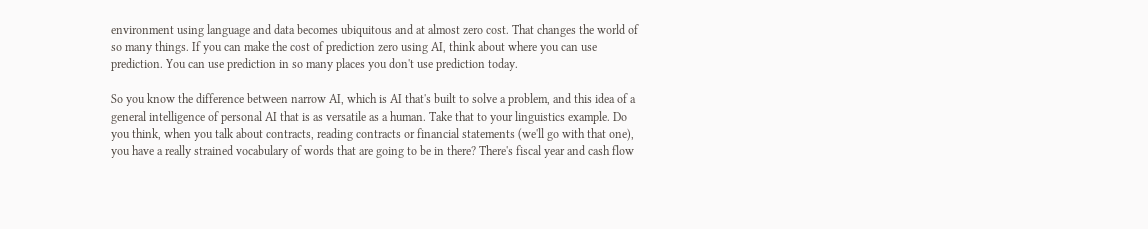environment using language and data becomes ubiquitous and at almost zero cost. That changes the world of so many things. If you can make the cost of prediction zero using AI, think about where you can use prediction. You can use prediction in so many places you don't use prediction today.

So you know the difference between narrow AI, which is AI that's built to solve a problem, and this idea of a general intelligence of personal AI that is as versatile as a human. Take that to your linguistics example. Do you think, when you talk about contracts, reading contracts or financial statements (we'll go with that one), you have a really strained vocabulary of words that are going to be in there? There's fiscal year and cash flow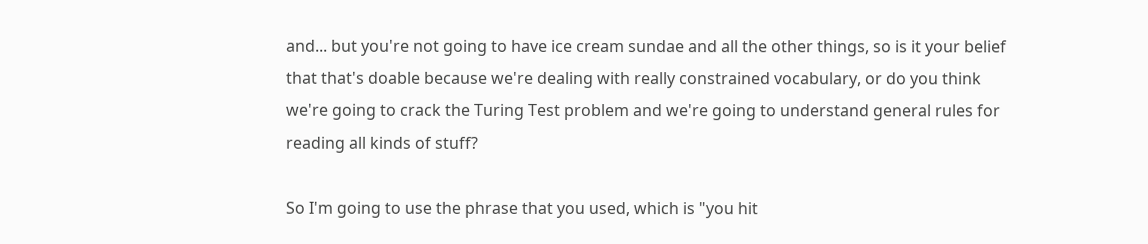and... but you're not going to have ice cream sundae and all the other things, so is it your belief that that's doable because we're dealing with really constrained vocabulary, or do you think we're going to crack the Turing Test problem and we're going to understand general rules for reading all kinds of stuff?

So I'm going to use the phrase that you used, which is "you hit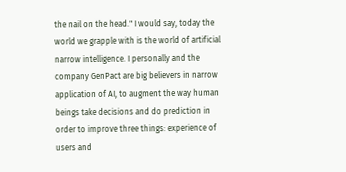the nail on the head." I would say, today the world we grapple with is the world of artificial narrow intelligence. I personally and the company GenPact are big believers in narrow application of AI, to augment the way human beings take decisions and do prediction in order to improve three things: experience of users and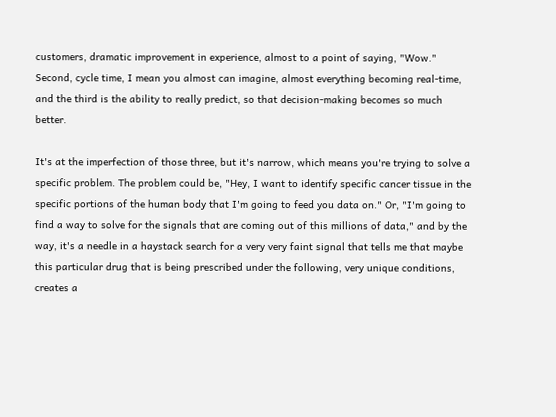customers, dramatic improvement in experience, almost to a point of saying, "Wow." Second, cycle time, I mean you almost can imagine, almost everything becoming real-time, and the third is the ability to really predict, so that decision-making becomes so much better.

It's at the imperfection of those three, but it's narrow, which means you're trying to solve a specific problem. The problem could be, "Hey, I want to identify specific cancer tissue in the specific portions of the human body that I'm going to feed you data on." Or, "I'm going to find a way to solve for the signals that are coming out of this millions of data," and by the way, it's a needle in a haystack search for a very very faint signal that tells me that maybe this particular drug that is being prescribed under the following, very unique conditions, creates a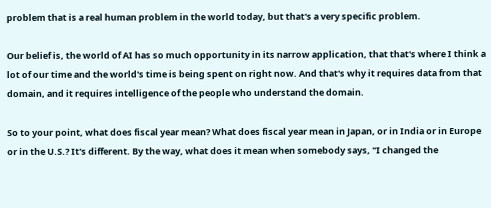problem that is a real human problem in the world today, but that's a very specific problem.

Our belief is, the world of AI has so much opportunity in its narrow application, that that's where I think a lot of our time and the world's time is being spent on right now. And that's why it requires data from that domain, and it requires intelligence of the people who understand the domain.

So to your point, what does fiscal year mean? What does fiscal year mean in Japan, or in India or in Europe or in the U.S.? It's different. By the way, what does it mean when somebody says, "I changed the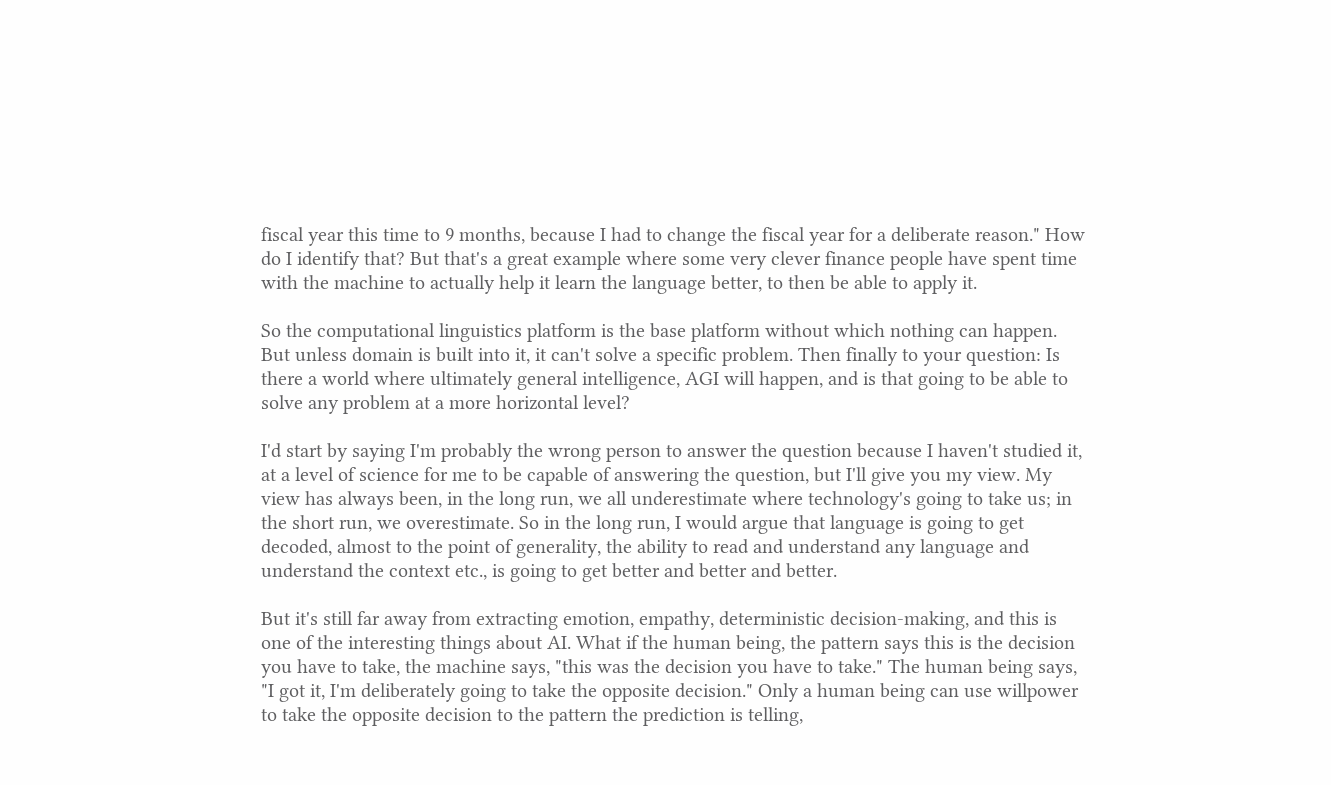fiscal year this time to 9 months, because I had to change the fiscal year for a deliberate reason." How do I identify that? But that's a great example where some very clever finance people have spent time with the machine to actually help it learn the language better, to then be able to apply it.

So the computational linguistics platform is the base platform without which nothing can happen. But unless domain is built into it, it can't solve a specific problem. Then finally to your question: Is there a world where ultimately general intelligence, AGI will happen, and is that going to be able to solve any problem at a more horizontal level?

I'd start by saying I'm probably the wrong person to answer the question because I haven't studied it, at a level of science for me to be capable of answering the question, but I'll give you my view. My view has always been, in the long run, we all underestimate where technology's going to take us; in the short run, we overestimate. So in the long run, I would argue that language is going to get decoded, almost to the point of generality, the ability to read and understand any language and understand the context etc., is going to get better and better and better.

But it's still far away from extracting emotion, empathy, deterministic decision-making, and this is one of the interesting things about AI. What if the human being, the pattern says this is the decision you have to take, the machine says, "this was the decision you have to take." The human being says, "I got it, I'm deliberately going to take the opposite decision." Only a human being can use willpower to take the opposite decision to the pattern the prediction is telling,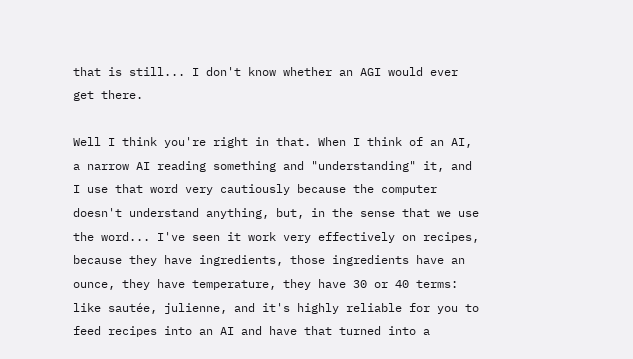that is still... I don't know whether an AGI would ever get there.

Well I think you're right in that. When I think of an AI, a narrow AI reading something and "understanding" it, and I use that word very cautiously because the computer doesn't understand anything, but, in the sense that we use the word... I've seen it work very effectively on recipes, because they have ingredients, those ingredients have an ounce, they have temperature, they have 30 or 40 terms: like sautée, julienne, and it's highly reliable for you to feed recipes into an AI and have that turned into a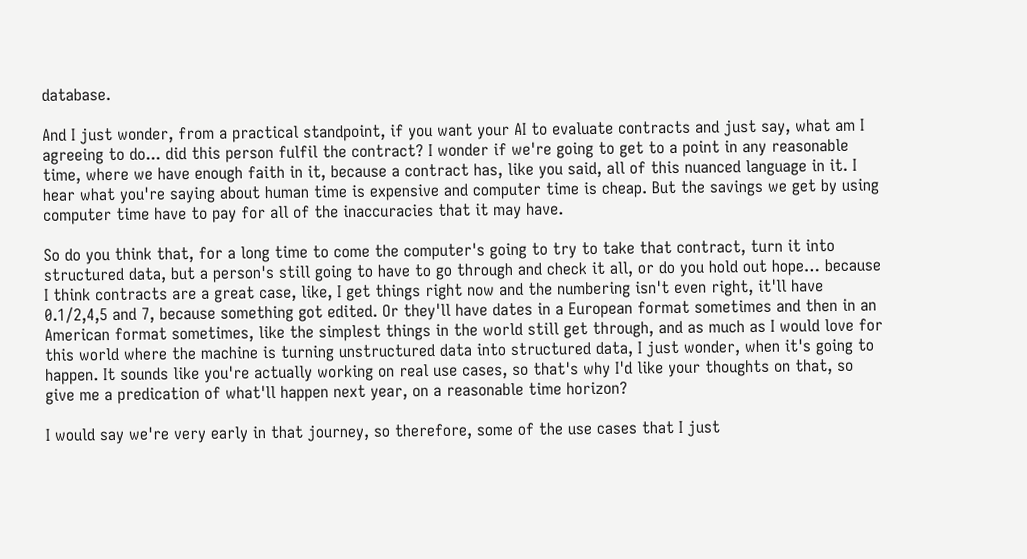database.

And I just wonder, from a practical standpoint, if you want your AI to evaluate contracts and just say, what am I agreeing to do... did this person fulfil the contract? I wonder if we're going to get to a point in any reasonable time, where we have enough faith in it, because a contract has, like you said, all of this nuanced language in it. I hear what you're saying about human time is expensive and computer time is cheap. But the savings we get by using computer time have to pay for all of the inaccuracies that it may have.

So do you think that, for a long time to come the computer's going to try to take that contract, turn it into structured data, but a person's still going to have to go through and check it all, or do you hold out hope… because I think contracts are a great case, like, I get things right now and the numbering isn't even right, it'll have 0.1/2,4,5 and 7, because something got edited. Or they'll have dates in a European format sometimes and then in an American format sometimes, like the simplest things in the world still get through, and as much as I would love for this world where the machine is turning unstructured data into structured data, I just wonder, when it's going to happen. It sounds like you're actually working on real use cases, so that's why I'd like your thoughts on that, so give me a predication of what'll happen next year, on a reasonable time horizon?

I would say we're very early in that journey, so therefore, some of the use cases that I just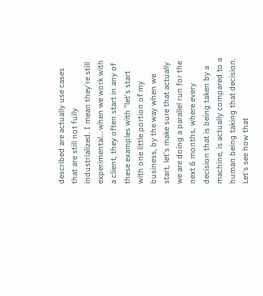described are actually use cases that are still not fully industrialized. I mean they're still experimental… when we work with a client, they often start in any of these examples with "let's start with one little portion of my business, by the way when we start, let's make sure that actually we are doing a parallel run for the next 6 months, where every decision that is being taken by a machine, is actually compared to a human being taking that decision. Let's see how that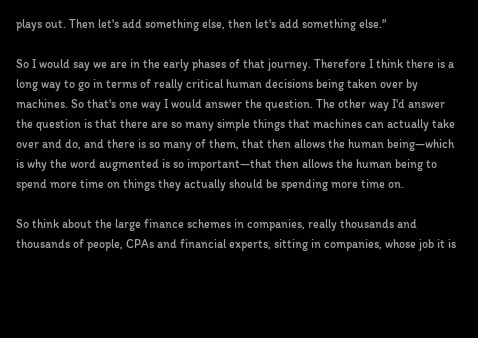plays out. Then let's add something else, then let's add something else."

So I would say we are in the early phases of that journey. Therefore I think there is a long way to go in terms of really critical human decisions being taken over by machines. So that's one way I would answer the question. The other way I'd answer the question is that there are so many simple things that machines can actually take over and do, and there is so many of them, that then allows the human being—which is why the word augmented is so important—that then allows the human being to spend more time on things they actually should be spending more time on.

So think about the large finance schemes in companies, really thousands and thousands of people, CPAs and financial experts, sitting in companies, whose job it is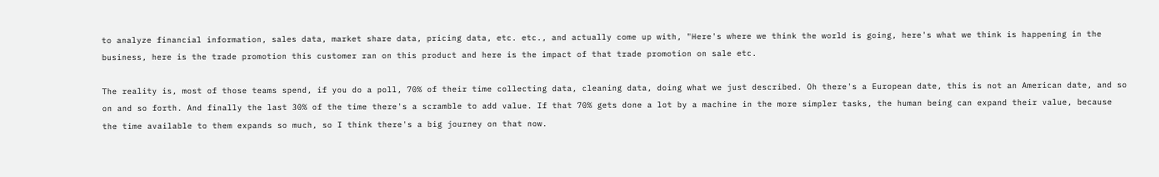to analyze financial information, sales data, market share data, pricing data, etc. etc., and actually come up with, "Here's where we think the world is going, here's what we think is happening in the business, here is the trade promotion this customer ran on this product and here is the impact of that trade promotion on sale etc.

The reality is, most of those teams spend, if you do a poll, 70% of their time collecting data, cleaning data, doing what we just described. Oh there's a European date, this is not an American date, and so on and so forth. And finally the last 30% of the time there's a scramble to add value. If that 70% gets done a lot by a machine in the more simpler tasks, the human being can expand their value, because the time available to them expands so much, so I think there's a big journey on that now.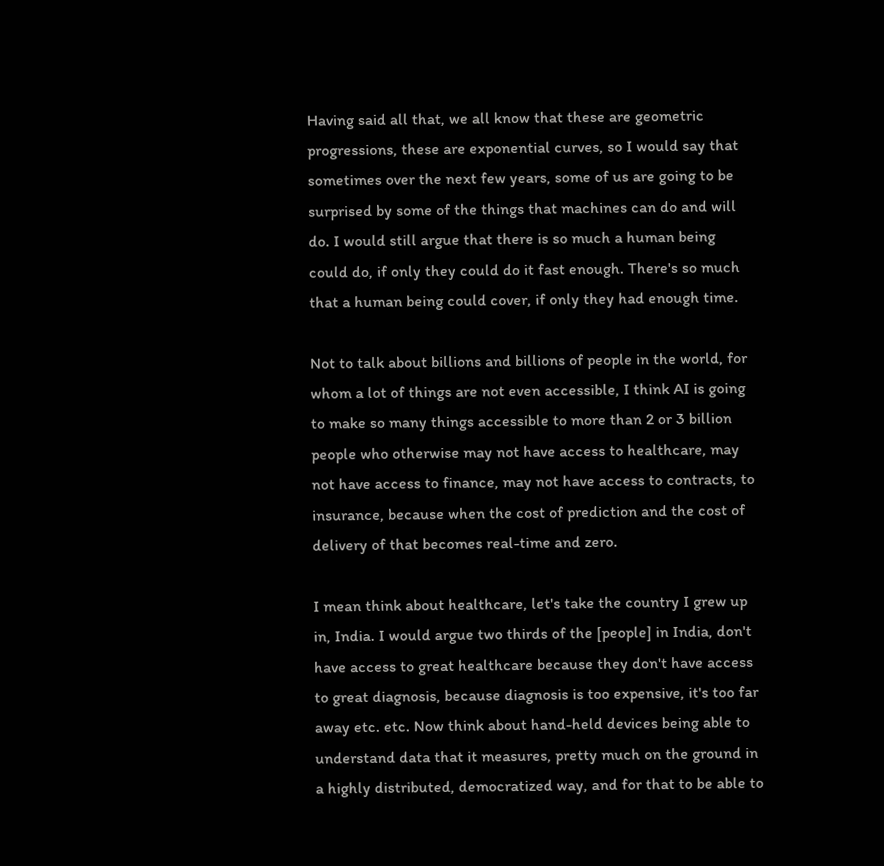Having said all that, we all know that these are geometric progressions, these are exponential curves, so I would say that sometimes over the next few years, some of us are going to be surprised by some of the things that machines can do and will do. I would still argue that there is so much a human being could do, if only they could do it fast enough. There's so much that a human being could cover, if only they had enough time.

Not to talk about billions and billions of people in the world, for whom a lot of things are not even accessible, I think AI is going to make so many things accessible to more than 2 or 3 billion people who otherwise may not have access to healthcare, may not have access to finance, may not have access to contracts, to insurance, because when the cost of prediction and the cost of delivery of that becomes real-time and zero.

I mean think about healthcare, let's take the country I grew up in, India. I would argue two thirds of the [people] in India, don't have access to great healthcare because they don't have access to great diagnosis, because diagnosis is too expensive, it's too far away etc. etc. Now think about hand-held devices being able to understand data that it measures, pretty much on the ground in a highly distributed, democratized way, and for that to be able to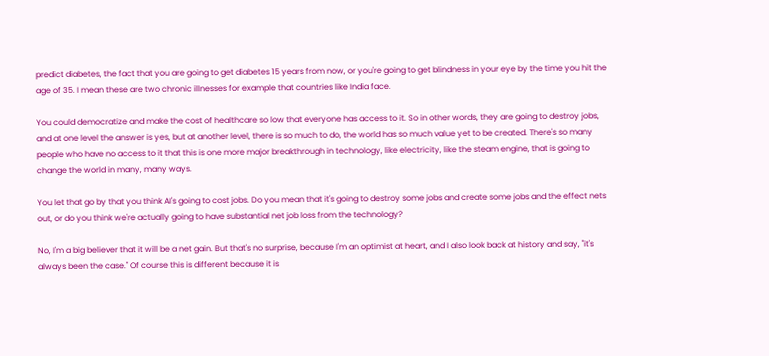predict diabetes, the fact that you are going to get diabetes 15 years from now, or you're going to get blindness in your eye by the time you hit the age of 35. I mean these are two chronic illnesses for example that countries like India face.

You could democratize and make the cost of healthcare so low that everyone has access to it. So in other words, they are going to destroy jobs, and at one level the answer is yes, but at another level, there is so much to do, the world has so much value yet to be created. There's so many people who have no access to it that this is one more major breakthrough in technology, like electricity, like the steam engine, that is going to change the world in many, many ways.

You let that go by that you think AI's going to cost jobs. Do you mean that it's going to destroy some jobs and create some jobs and the effect nets out, or do you think we're actually going to have substantial net job loss from the technology?

No, I'm a big believer that it will be a net gain. But that's no surprise, because I'm an optimist at heart, and I also look back at history and say, "it's always been the case." Of course this is different because it is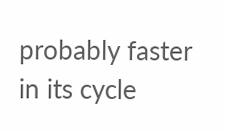probably faster in its cycle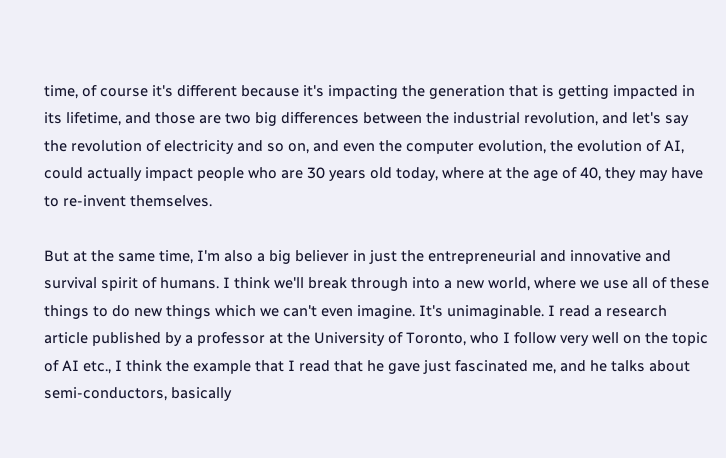time, of course it's different because it's impacting the generation that is getting impacted in its lifetime, and those are two big differences between the industrial revolution, and let's say the revolution of electricity and so on, and even the computer evolution, the evolution of AI, could actually impact people who are 30 years old today, where at the age of 40, they may have to re-invent themselves.

But at the same time, I'm also a big believer in just the entrepreneurial and innovative and survival spirit of humans. I think we'll break through into a new world, where we use all of these things to do new things which we can't even imagine. It's unimaginable. I read a research article published by a professor at the University of Toronto, who I follow very well on the topic of AI etc., I think the example that I read that he gave just fascinated me, and he talks about semi-conductors, basically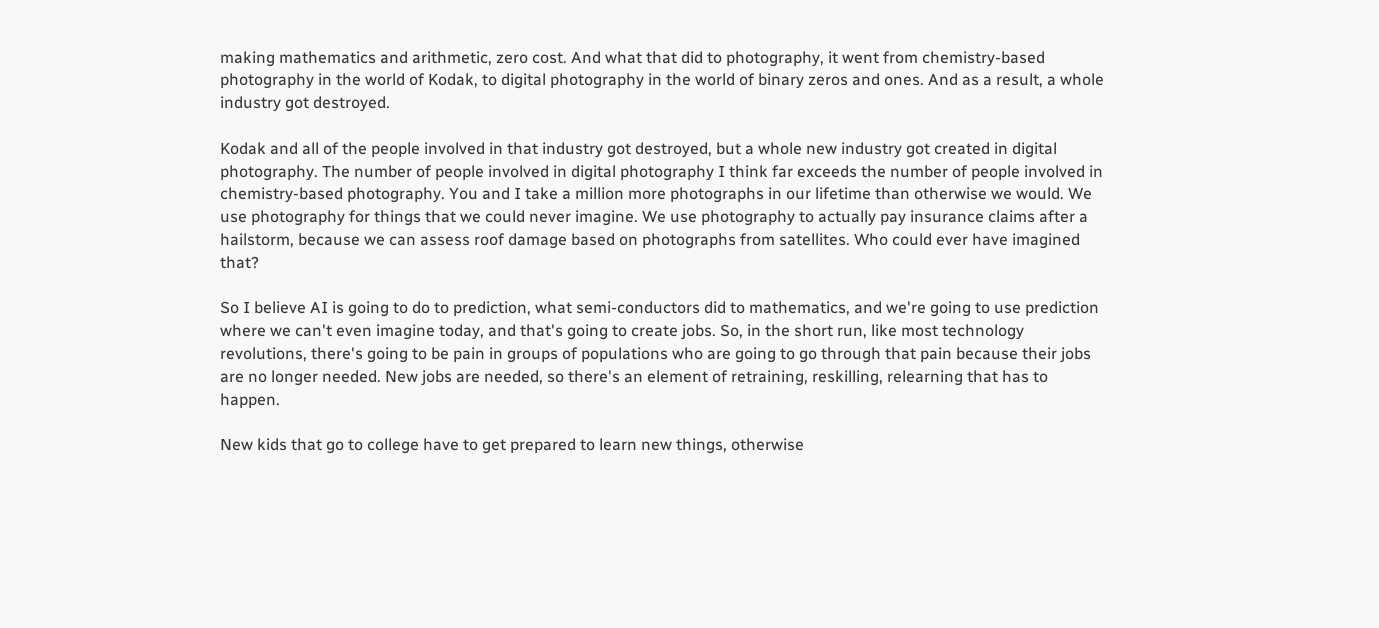making mathematics and arithmetic, zero cost. And what that did to photography, it went from chemistry-based photography in the world of Kodak, to digital photography in the world of binary zeros and ones. And as a result, a whole industry got destroyed.

Kodak and all of the people involved in that industry got destroyed, but a whole new industry got created in digital photography. The number of people involved in digital photography I think far exceeds the number of people involved in chemistry-based photography. You and I take a million more photographs in our lifetime than otherwise we would. We use photography for things that we could never imagine. We use photography to actually pay insurance claims after a hailstorm, because we can assess roof damage based on photographs from satellites. Who could ever have imagined that?

So I believe AI is going to do to prediction, what semi-conductors did to mathematics, and we're going to use prediction where we can't even imagine today, and that's going to create jobs. So, in the short run, like most technology revolutions, there's going to be pain in groups of populations who are going to go through that pain because their jobs are no longer needed. New jobs are needed, so there's an element of retraining, reskilling, relearning that has to happen.

New kids that go to college have to get prepared to learn new things, otherwise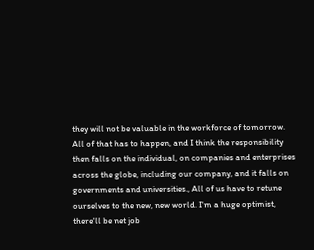they will not be valuable in the workforce of tomorrow. All of that has to happen, and I think the responsibility then falls on the individual, on companies and enterprises across the globe, including our company, and it falls on governments and universities., All of us have to retune ourselves to the new, new world. I'm a huge optimist, there'll be net job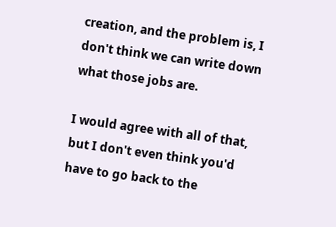creation, and the problem is, I don't think we can write down what those jobs are.

I would agree with all of that, but I don't even think you'd have to go back to the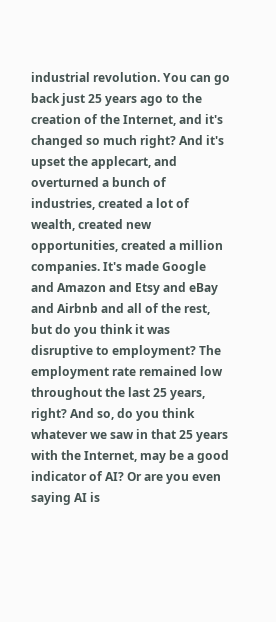industrial revolution. You can go back just 25 years ago to the creation of the Internet, and it's changed so much right? And it's upset the applecart, and overturned a bunch of industries, created a lot of wealth, created new opportunities, created a million companies. It's made Google and Amazon and Etsy and eBay and Airbnb and all of the rest, but do you think it was disruptive to employment? The employment rate remained low throughout the last 25 years, right? And so, do you think whatever we saw in that 25 years with the Internet, may be a good indicator of AI? Or are you even saying AI is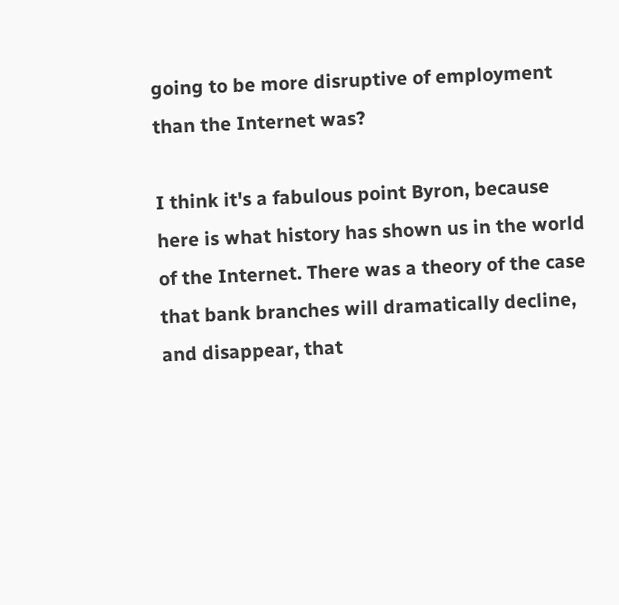going to be more disruptive of employment than the Internet was?

I think it's a fabulous point Byron, because here is what history has shown us in the world of the Internet. There was a theory of the case that bank branches will dramatically decline, and disappear, that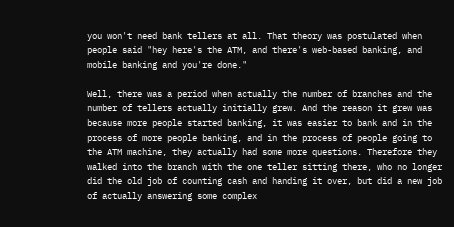you won't need bank tellers at all. That theory was postulated when people said "hey here's the ATM, and there's web-based banking, and mobile banking and you're done."

Well, there was a period when actually the number of branches and the number of tellers actually initially grew. And the reason it grew was because more people started banking, it was easier to bank and in the process of more people banking, and in the process of people going to the ATM machine, they actually had some more questions. Therefore they walked into the branch with the one teller sitting there, who no longer did the old job of counting cash and handing it over, but did a new job of actually answering some complex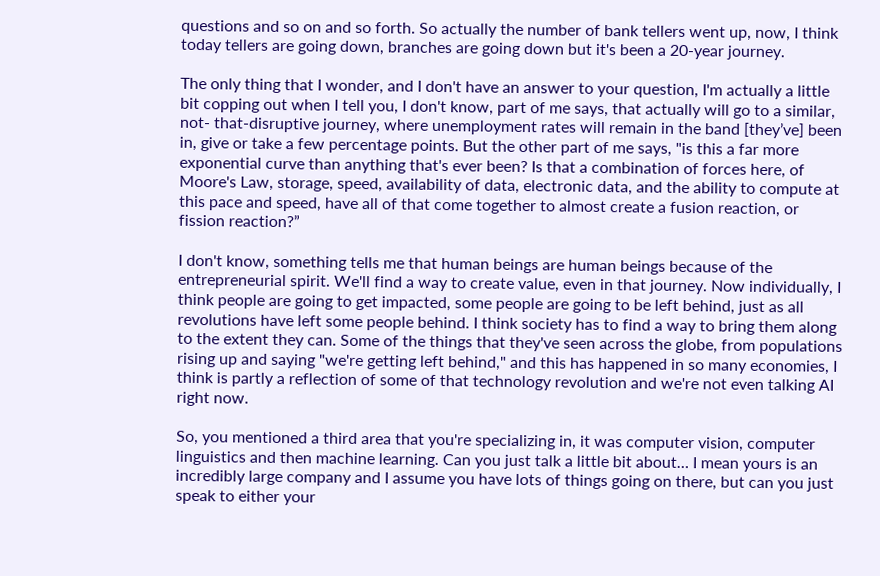questions and so on and so forth. So actually the number of bank tellers went up, now, I think today tellers are going down, branches are going down but it's been a 20-year journey.

The only thing that I wonder, and I don't have an answer to your question, I'm actually a little bit copping out when I tell you, I don't know, part of me says, that actually will go to a similar, not- that-disruptive journey, where unemployment rates will remain in the band [they’ve] been in, give or take a few percentage points. But the other part of me says, "is this a far more exponential curve than anything that's ever been? Is that a combination of forces here, of Moore's Law, storage, speed, availability of data, electronic data, and the ability to compute at this pace and speed, have all of that come together to almost create a fusion reaction, or fission reaction?”

I don't know, something tells me that human beings are human beings because of the entrepreneurial spirit. We'll find a way to create value, even in that journey. Now individually, I think people are going to get impacted, some people are going to be left behind, just as all revolutions have left some people behind. I think society has to find a way to bring them along to the extent they can. Some of the things that they've seen across the globe, from populations rising up and saying "we're getting left behind," and this has happened in so many economies, I think is partly a reflection of some of that technology revolution and we're not even talking AI right now.

So, you mentioned a third area that you're specializing in, it was computer vision, computer linguistics and then machine learning. Can you just talk a little bit about… I mean yours is an incredibly large company and I assume you have lots of things going on there, but can you just speak to either your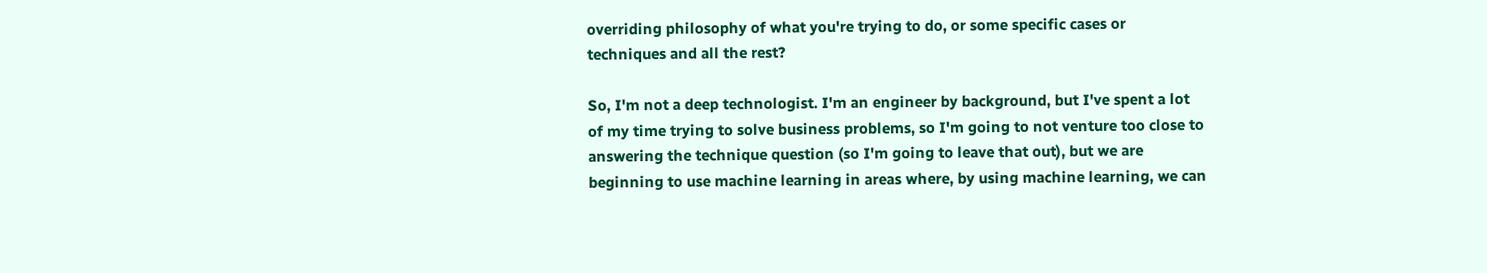overriding philosophy of what you're trying to do, or some specific cases or techniques and all the rest?

So, I'm not a deep technologist. I'm an engineer by background, but I've spent a lot of my time trying to solve business problems, so I'm going to not venture too close to answering the technique question (so I'm going to leave that out), but we are beginning to use machine learning in areas where, by using machine learning, we can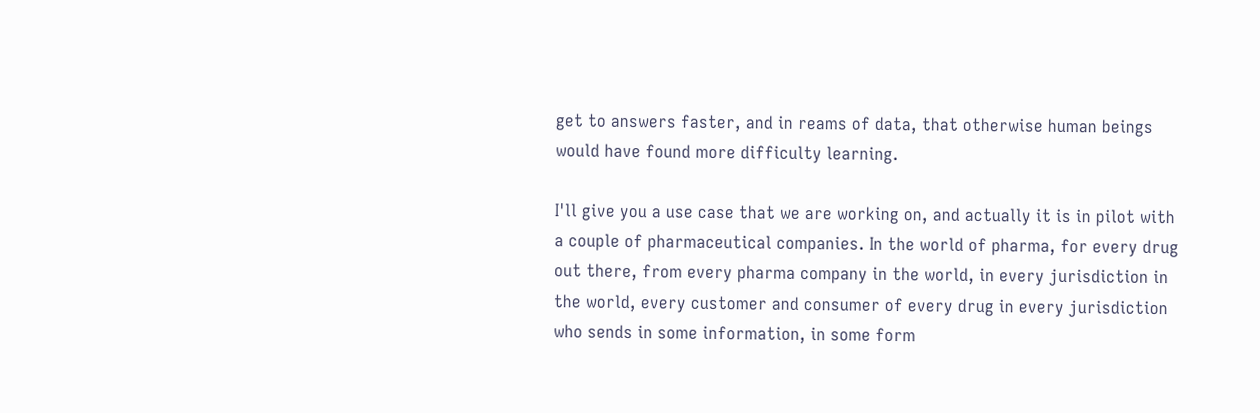get to answers faster, and in reams of data, that otherwise human beings would have found more difficulty learning.

I'll give you a use case that we are working on, and actually it is in pilot with a couple of pharmaceutical companies. In the world of pharma, for every drug out there, from every pharma company in the world, in every jurisdiction in the world, every customer and consumer of every drug in every jurisdiction who sends in some information, in some form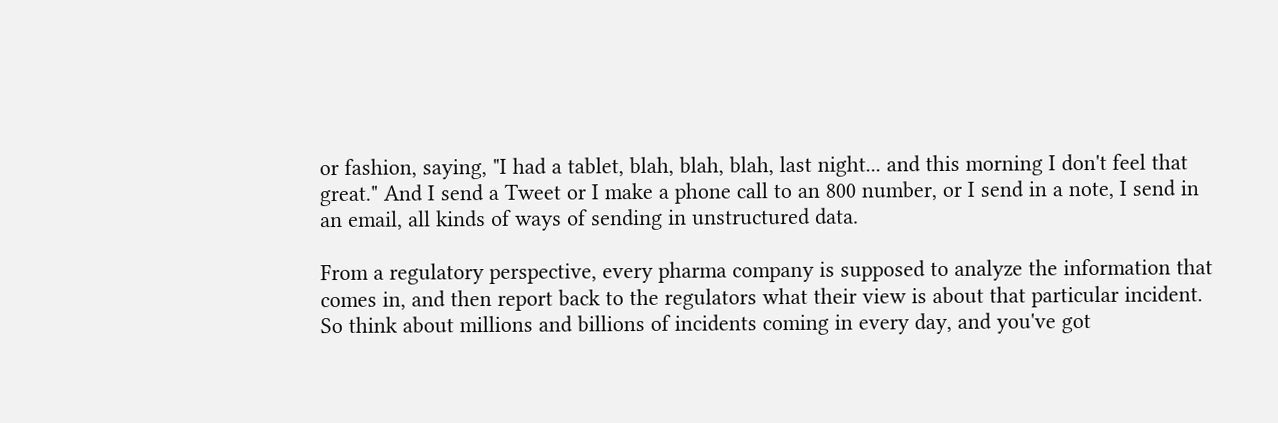or fashion, saying, "I had a tablet, blah, blah, blah, last night... and this morning I don't feel that great." And I send a Tweet or I make a phone call to an 800 number, or I send in a note, I send in an email, all kinds of ways of sending in unstructured data.

From a regulatory perspective, every pharma company is supposed to analyze the information that comes in, and then report back to the regulators what their view is about that particular incident. So think about millions and billions of incidents coming in every day, and you've got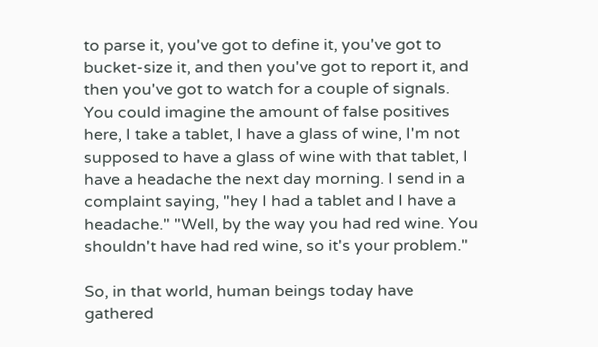to parse it, you've got to define it, you've got to bucket-size it, and then you've got to report it, and then you've got to watch for a couple of signals. You could imagine the amount of false positives here, I take a tablet, I have a glass of wine, I'm not supposed to have a glass of wine with that tablet, I have a headache the next day morning. I send in a complaint saying, "hey I had a tablet and I have a headache." "Well, by the way you had red wine. You shouldn't have had red wine, so it's your problem."

So, in that world, human beings today have gathered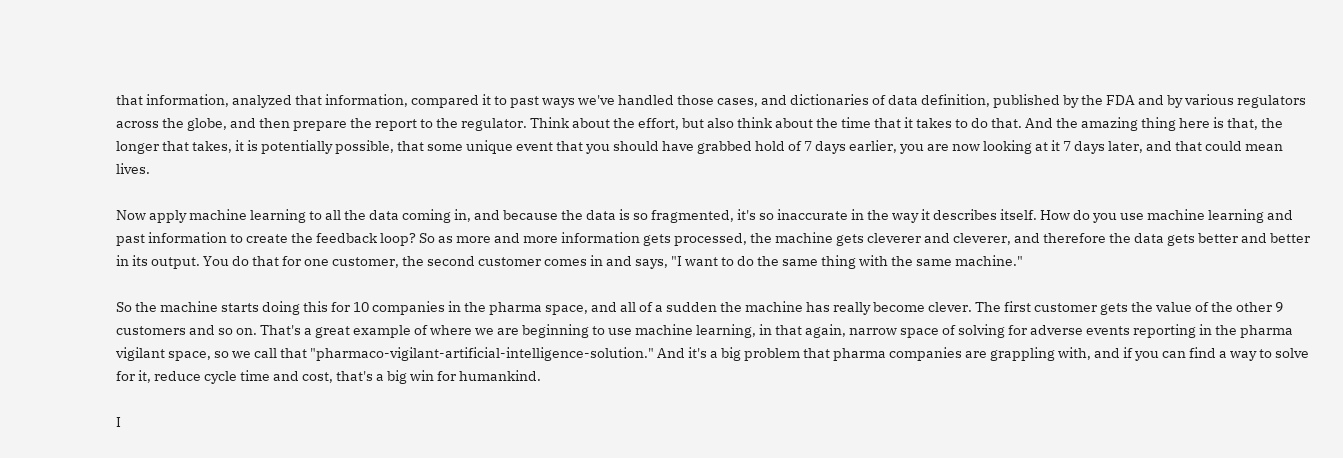that information, analyzed that information, compared it to past ways we've handled those cases, and dictionaries of data definition, published by the FDA and by various regulators across the globe, and then prepare the report to the regulator. Think about the effort, but also think about the time that it takes to do that. And the amazing thing here is that, the longer that takes, it is potentially possible, that some unique event that you should have grabbed hold of 7 days earlier, you are now looking at it 7 days later, and that could mean lives.

Now apply machine learning to all the data coming in, and because the data is so fragmented, it's so inaccurate in the way it describes itself. How do you use machine learning and past information to create the feedback loop? So as more and more information gets processed, the machine gets cleverer and cleverer, and therefore the data gets better and better in its output. You do that for one customer, the second customer comes in and says, "I want to do the same thing with the same machine."

So the machine starts doing this for 10 companies in the pharma space, and all of a sudden the machine has really become clever. The first customer gets the value of the other 9 customers and so on. That's a great example of where we are beginning to use machine learning, in that again, narrow space of solving for adverse events reporting in the pharma vigilant space, so we call that "pharmaco-vigilant-artificial-intelligence-solution." And it's a big problem that pharma companies are grappling with, and if you can find a way to solve for it, reduce cycle time and cost, that's a big win for humankind.

I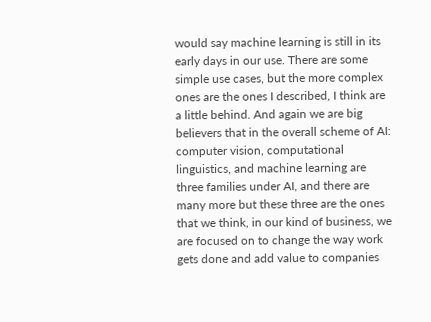would say machine learning is still in its early days in our use. There are some simple use cases, but the more complex ones are the ones I described, I think are a little behind. And again we are big believers that in the overall scheme of AI: computer vision, computational linguistics, and machine learning are three families under AI, and there are many more but these three are the ones that we think, in our kind of business, we are focused on to change the way work gets done and add value to companies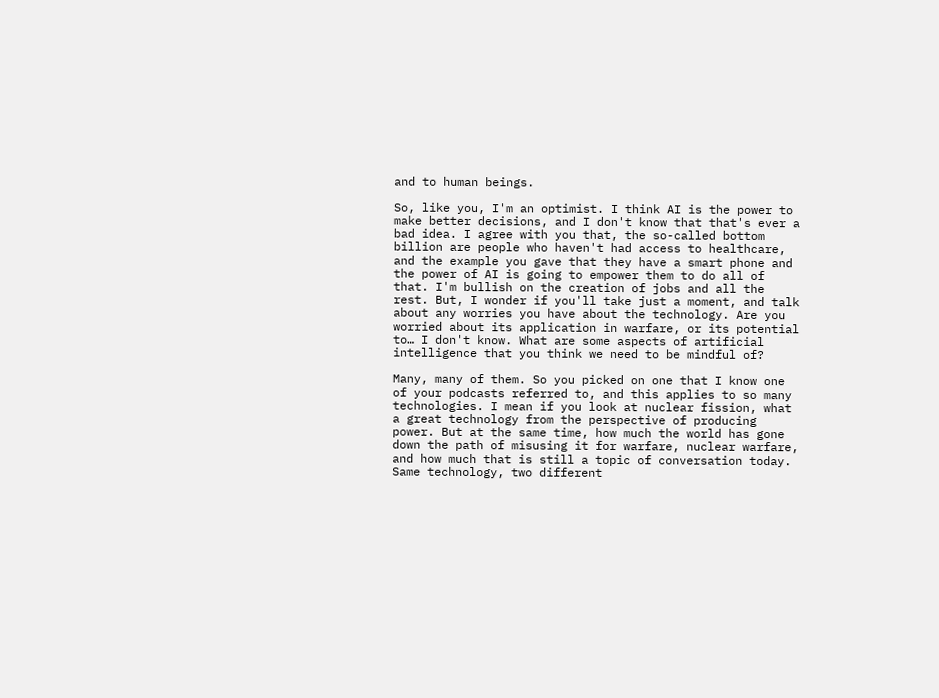and to human beings.

So, like you, I'm an optimist. I think AI is the power to make better decisions, and I don't know that that's ever a bad idea. I agree with you that, the so-called bottom billion are people who haven't had access to healthcare, and the example you gave that they have a smart phone and the power of AI is going to empower them to do all of that. I'm bullish on the creation of jobs and all the rest. But, I wonder if you'll take just a moment, and talk about any worries you have about the technology. Are you worried about its application in warfare, or its potential to… I don't know. What are some aspects of artificial intelligence that you think we need to be mindful of?

Many, many of them. So you picked on one that I know one of your podcasts referred to, and this applies to so many technologies. I mean if you look at nuclear fission, what a great technology from the perspective of producing power. But at the same time, how much the world has gone down the path of misusing it for warfare, nuclear warfare, and how much that is still a topic of conversation today. Same technology, two different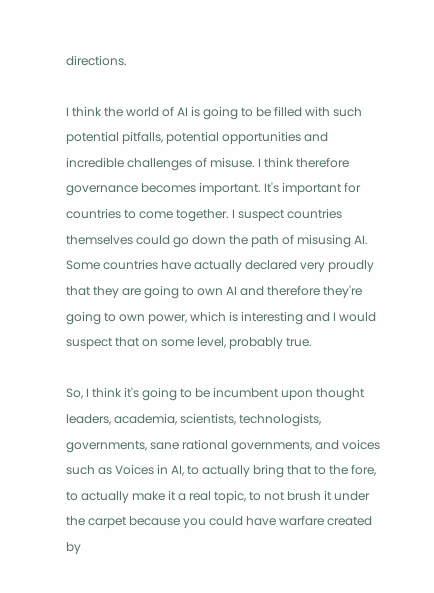directions.

I think the world of AI is going to be filled with such potential pitfalls, potential opportunities and incredible challenges of misuse. I think therefore governance becomes important. It's important for countries to come together. I suspect countries themselves could go down the path of misusing AI. Some countries have actually declared very proudly that they are going to own AI and therefore they're going to own power, which is interesting and I would suspect that on some level, probably true.

So, I think it's going to be incumbent upon thought leaders, academia, scientists, technologists, governments, sane rational governments, and voices such as Voices in AI, to actually bring that to the fore, to actually make it a real topic, to not brush it under the carpet because you could have warfare created by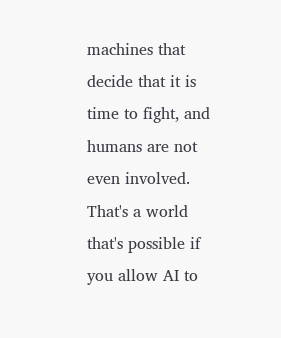machines that decide that it is time to fight, and humans are not even involved. That's a world that's possible if you allow AI to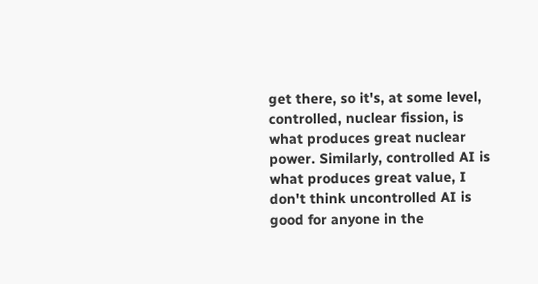get there, so it's, at some level, controlled, nuclear fission, is what produces great nuclear power. Similarly, controlled AI is what produces great value, I don't think uncontrolled AI is good for anyone in the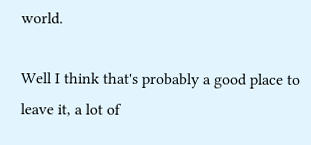world.

Well I think that's probably a good place to leave it, a lot of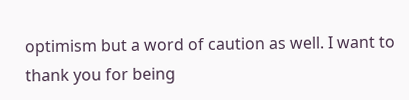optimism but a word of caution as well. I want to thank you for being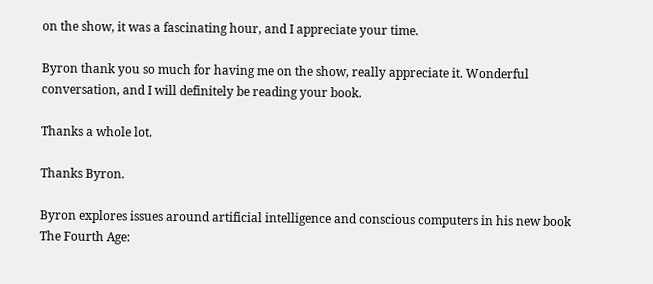on the show, it was a fascinating hour, and I appreciate your time.

Byron thank you so much for having me on the show, really appreciate it. Wonderful conversation, and I will definitely be reading your book.

Thanks a whole lot.

Thanks Byron.

Byron explores issues around artificial intelligence and conscious computers in his new book The Fourth Age: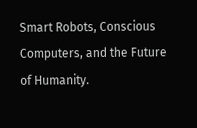Smart Robots, Conscious Computers, and the Future of Humanity.